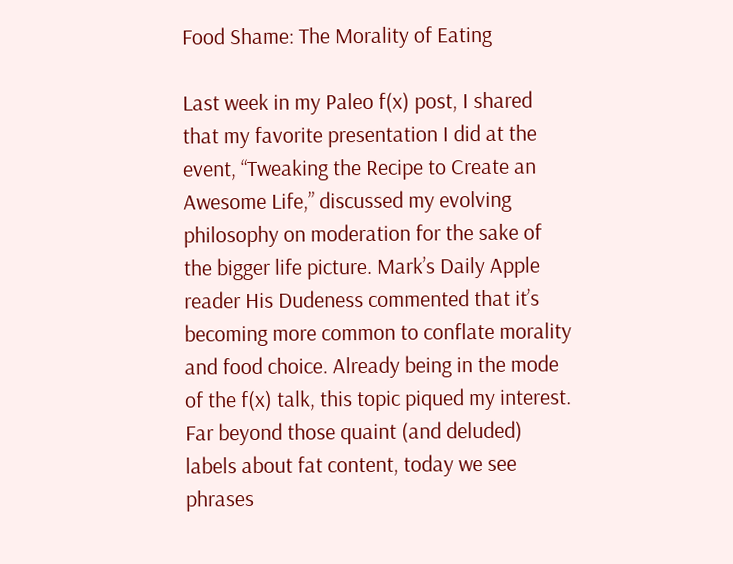Food Shame: The Morality of Eating

Last week in my Paleo f(x) post, I shared that my favorite presentation I did at the event, “Tweaking the Recipe to Create an Awesome Life,” discussed my evolving philosophy on moderation for the sake of the bigger life picture. Mark’s Daily Apple reader His Dudeness commented that it’s becoming more common to conflate morality and food choice. Already being in the mode of the f(x) talk, this topic piqued my interest. Far beyond those quaint (and deluded) labels about fat content, today we see phrases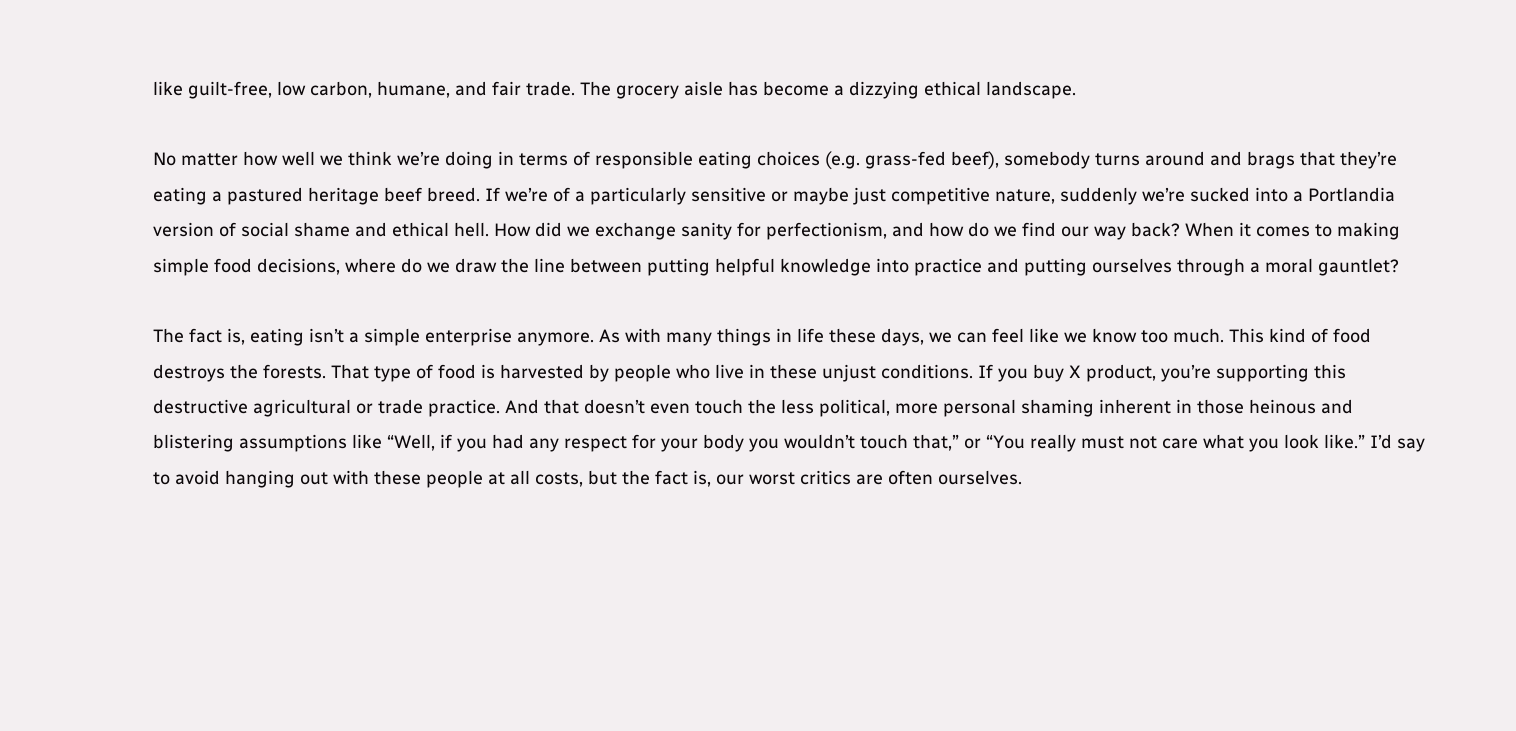like guilt-free, low carbon, humane, and fair trade. The grocery aisle has become a dizzying ethical landscape.

No matter how well we think we’re doing in terms of responsible eating choices (e.g. grass-fed beef), somebody turns around and brags that they’re eating a pastured heritage beef breed. If we’re of a particularly sensitive or maybe just competitive nature, suddenly we’re sucked into a Portlandia version of social shame and ethical hell. How did we exchange sanity for perfectionism, and how do we find our way back? When it comes to making simple food decisions, where do we draw the line between putting helpful knowledge into practice and putting ourselves through a moral gauntlet?

The fact is, eating isn’t a simple enterprise anymore. As with many things in life these days, we can feel like we know too much. This kind of food destroys the forests. That type of food is harvested by people who live in these unjust conditions. If you buy X product, you’re supporting this destructive agricultural or trade practice. And that doesn’t even touch the less political, more personal shaming inherent in those heinous and blistering assumptions like “Well, if you had any respect for your body you wouldn’t touch that,” or “You really must not care what you look like.” I’d say to avoid hanging out with these people at all costs, but the fact is, our worst critics are often ourselves.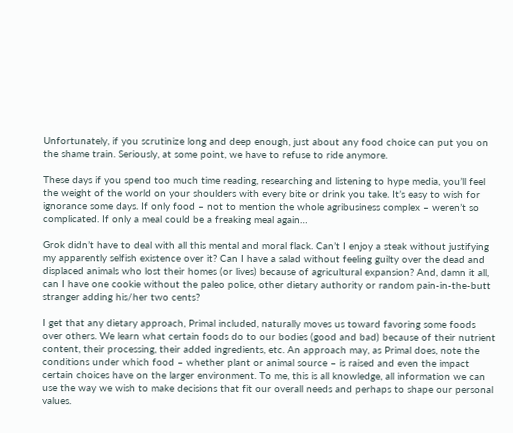Unfortunately, if you scrutinize long and deep enough, just about any food choice can put you on the shame train. Seriously, at some point, we have to refuse to ride anymore.

These days if you spend too much time reading, researching and listening to hype media, you’ll feel the weight of the world on your shoulders with every bite or drink you take. It’s easy to wish for ignorance some days. If only food – not to mention the whole agribusiness complex – weren’t so complicated. If only a meal could be a freaking meal again…

Grok didn’t have to deal with all this mental and moral flack. Can’t I enjoy a steak without justifying my apparently selfish existence over it? Can I have a salad without feeling guilty over the dead and displaced animals who lost their homes (or lives) because of agricultural expansion? And, damn it all, can I have one cookie without the paleo police, other dietary authority or random pain-in-the-butt stranger adding his/her two cents?

I get that any dietary approach, Primal included, naturally moves us toward favoring some foods over others. We learn what certain foods do to our bodies (good and bad) because of their nutrient content, their processing, their added ingredients, etc. An approach may, as Primal does, note the conditions under which food – whether plant or animal source – is raised and even the impact certain choices have on the larger environment. To me, this is all knowledge, all information we can use the way we wish to make decisions that fit our overall needs and perhaps to shape our personal values.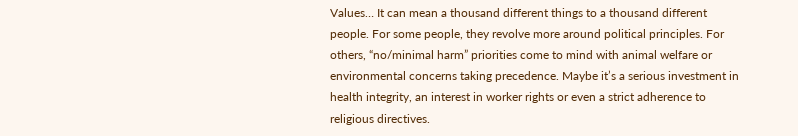Values… It can mean a thousand different things to a thousand different people. For some people, they revolve more around political principles. For others, “no/minimal harm” priorities come to mind with animal welfare or environmental concerns taking precedence. Maybe it’s a serious investment in health integrity, an interest in worker rights or even a strict adherence to religious directives.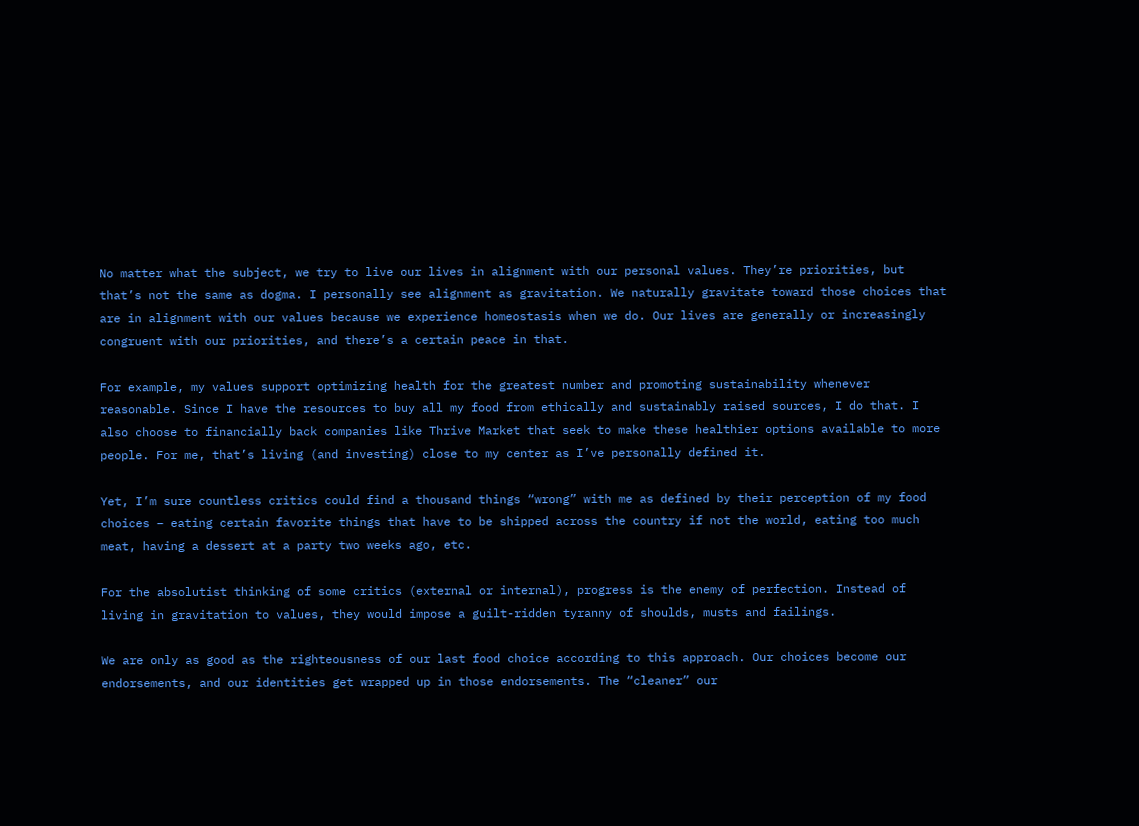No matter what the subject, we try to live our lives in alignment with our personal values. They’re priorities, but that’s not the same as dogma. I personally see alignment as gravitation. We naturally gravitate toward those choices that are in alignment with our values because we experience homeostasis when we do. Our lives are generally or increasingly congruent with our priorities, and there’s a certain peace in that.

For example, my values support optimizing health for the greatest number and promoting sustainability whenever reasonable. Since I have the resources to buy all my food from ethically and sustainably raised sources, I do that. I also choose to financially back companies like Thrive Market that seek to make these healthier options available to more people. For me, that’s living (and investing) close to my center as I’ve personally defined it.

Yet, I’m sure countless critics could find a thousand things “wrong” with me as defined by their perception of my food choices – eating certain favorite things that have to be shipped across the country if not the world, eating too much meat, having a dessert at a party two weeks ago, etc.

For the absolutist thinking of some critics (external or internal), progress is the enemy of perfection. Instead of living in gravitation to values, they would impose a guilt-ridden tyranny of shoulds, musts and failings.

We are only as good as the righteousness of our last food choice according to this approach. Our choices become our endorsements, and our identities get wrapped up in those endorsements. The “cleaner” our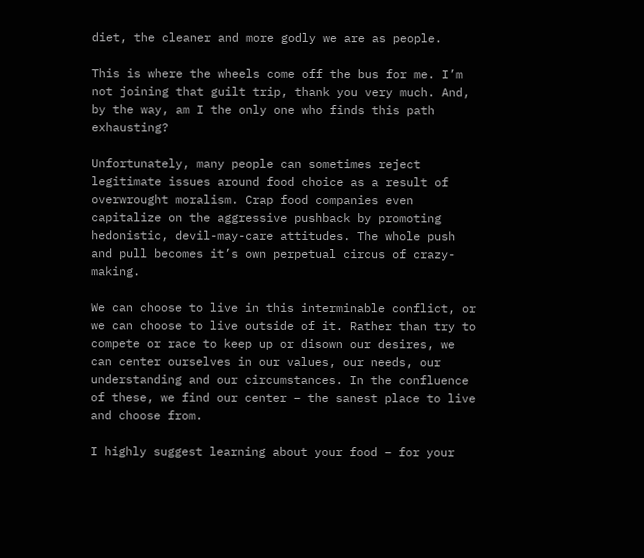diet, the cleaner and more godly we are as people.

This is where the wheels come off the bus for me. I’m not joining that guilt trip, thank you very much. And, by the way, am I the only one who finds this path exhausting?

Unfortunately, many people can sometimes reject legitimate issues around food choice as a result of overwrought moralism. Crap food companies even capitalize on the aggressive pushback by promoting hedonistic, devil-may-care attitudes. The whole push and pull becomes it’s own perpetual circus of crazy-making.

We can choose to live in this interminable conflict, or we can choose to live outside of it. Rather than try to compete or race to keep up or disown our desires, we can center ourselves in our values, our needs, our understanding and our circumstances. In the confluence of these, we find our center – the sanest place to live and choose from.

I highly suggest learning about your food – for your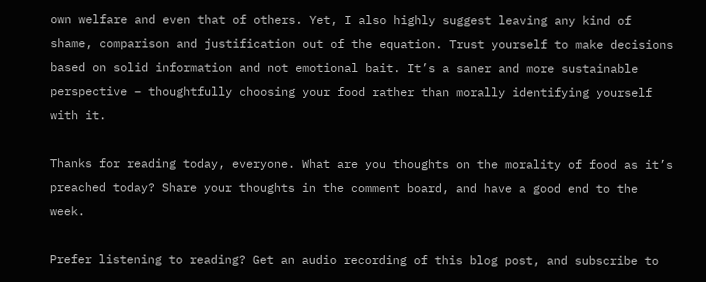own welfare and even that of others. Yet, I also highly suggest leaving any kind of shame, comparison and justification out of the equation. Trust yourself to make decisions based on solid information and not emotional bait. It’s a saner and more sustainable perspective – thoughtfully choosing your food rather than morally identifying yourself with it.

Thanks for reading today, everyone. What are you thoughts on the morality of food as it’s preached today? Share your thoughts in the comment board, and have a good end to the week.

Prefer listening to reading? Get an audio recording of this blog post, and subscribe to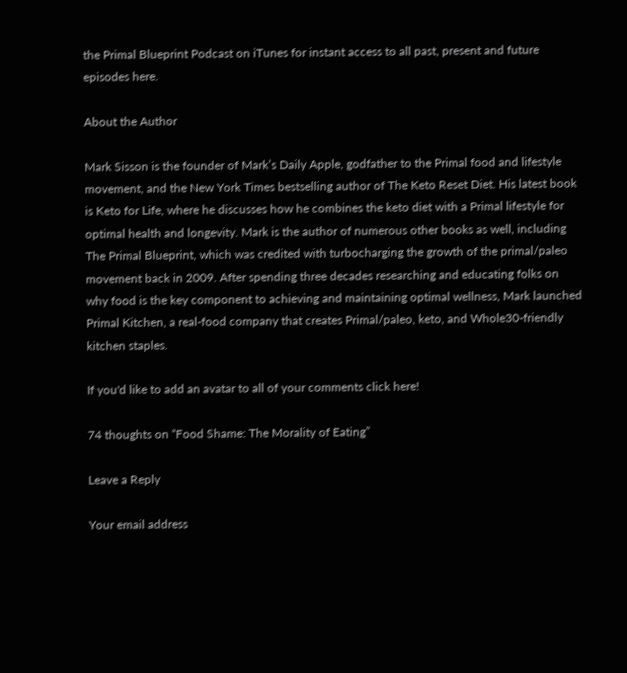the Primal Blueprint Podcast on iTunes for instant access to all past, present and future episodes here.

About the Author

Mark Sisson is the founder of Mark’s Daily Apple, godfather to the Primal food and lifestyle movement, and the New York Times bestselling author of The Keto Reset Diet. His latest book is Keto for Life, where he discusses how he combines the keto diet with a Primal lifestyle for optimal health and longevity. Mark is the author of numerous other books as well, including The Primal Blueprint, which was credited with turbocharging the growth of the primal/paleo movement back in 2009. After spending three decades researching and educating folks on why food is the key component to achieving and maintaining optimal wellness, Mark launched Primal Kitchen, a real-food company that creates Primal/paleo, keto, and Whole30-friendly kitchen staples.

If you'd like to add an avatar to all of your comments click here!

74 thoughts on “Food Shame: The Morality of Eating”

Leave a Reply

Your email address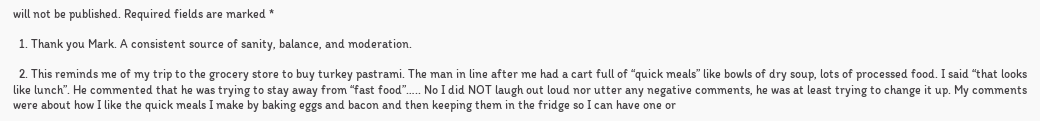will not be published. Required fields are marked *

  1. Thank you Mark. A consistent source of sanity, balance, and moderation.

  2. This reminds me of my trip to the grocery store to buy turkey pastrami. The man in line after me had a cart full of “quick meals” like bowls of dry soup, lots of processed food. I said “that looks like lunch”. He commented that he was trying to stay away from “fast food”….. No I did NOT laugh out loud nor utter any negative comments, he was at least trying to change it up. My comments were about how I like the quick meals I make by baking eggs and bacon and then keeping them in the fridge so I can have one or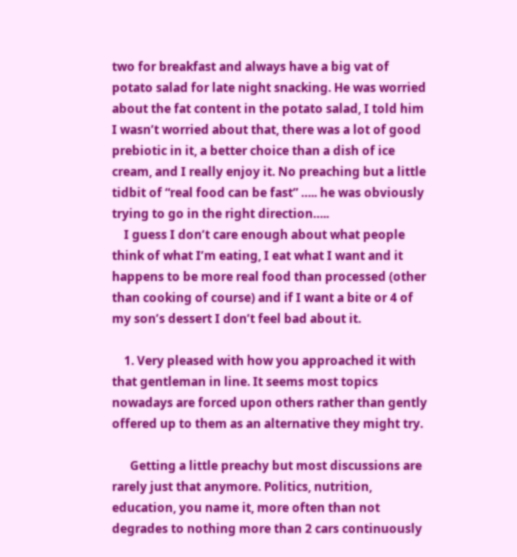two for breakfast and always have a big vat of potato salad for late night snacking. He was worried about the fat content in the potato salad, I told him I wasn’t worried about that, there was a lot of good prebiotic in it, a better choice than a dish of ice cream, and I really enjoy it. No preaching but a little tidbit of “real food can be fast” ….. he was obviously trying to go in the right direction…..
    I guess I don’t care enough about what people think of what I’m eating, I eat what I want and it happens to be more real food than processed (other than cooking of course) and if I want a bite or 4 of my son’s dessert I don’t feel bad about it.

    1. Very pleased with how you approached it with that gentleman in line. It seems most topics nowadays are forced upon others rather than gently offered up to them as an alternative they might try.

      Getting a little preachy but most discussions are rarely just that anymore. Politics, nutrition, education, you name it, more often than not degrades to nothing more than 2 cars continuously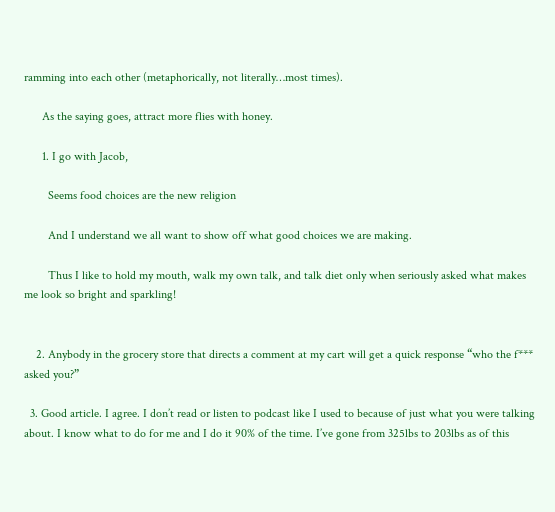ramming into each other (metaphorically, not literally…most times).

      As the saying goes, attract more flies with honey.

      1. I go with Jacob,

        Seems food choices are the new religion

        And I understand we all want to show off what good choices we are making.

        Thus I like to hold my mouth, walk my own talk, and talk diet only when seriously asked what makes me look so bright and sparkling!


    2. Anybody in the grocery store that directs a comment at my cart will get a quick response “who the f*** asked you?”

  3. Good article. I agree. I don’t read or listen to podcast like I used to because of just what you were talking about. I know what to do for me and I do it 90% of the time. I’ve gone from 325lbs to 203lbs as of this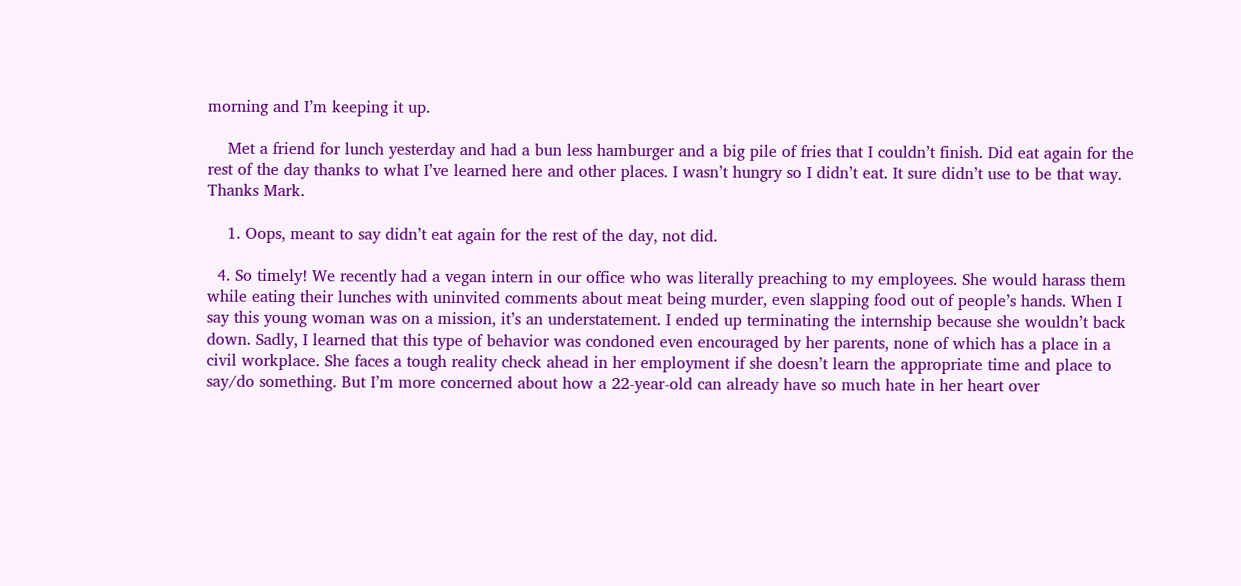morning and I’m keeping it up.

    Met a friend for lunch yesterday and had a bun less hamburger and a big pile of fries that I couldn’t finish. Did eat again for the rest of the day thanks to what I’ve learned here and other places. I wasn’t hungry so I didn’t eat. It sure didn’t use to be that way. Thanks Mark.

    1. Oops, meant to say didn’t eat again for the rest of the day, not did.

  4. So timely! We recently had a vegan intern in our office who was literally preaching to my employees. She would harass them while eating their lunches with uninvited comments about meat being murder, even slapping food out of people’s hands. When I say this young woman was on a mission, it’s an understatement. I ended up terminating the internship because she wouldn’t back down. Sadly, I learned that this type of behavior was condoned even encouraged by her parents, none of which has a place in a civil workplace. She faces a tough reality check ahead in her employment if she doesn’t learn the appropriate time and place to say/do something. But I’m more concerned about how a 22-year-old can already have so much hate in her heart over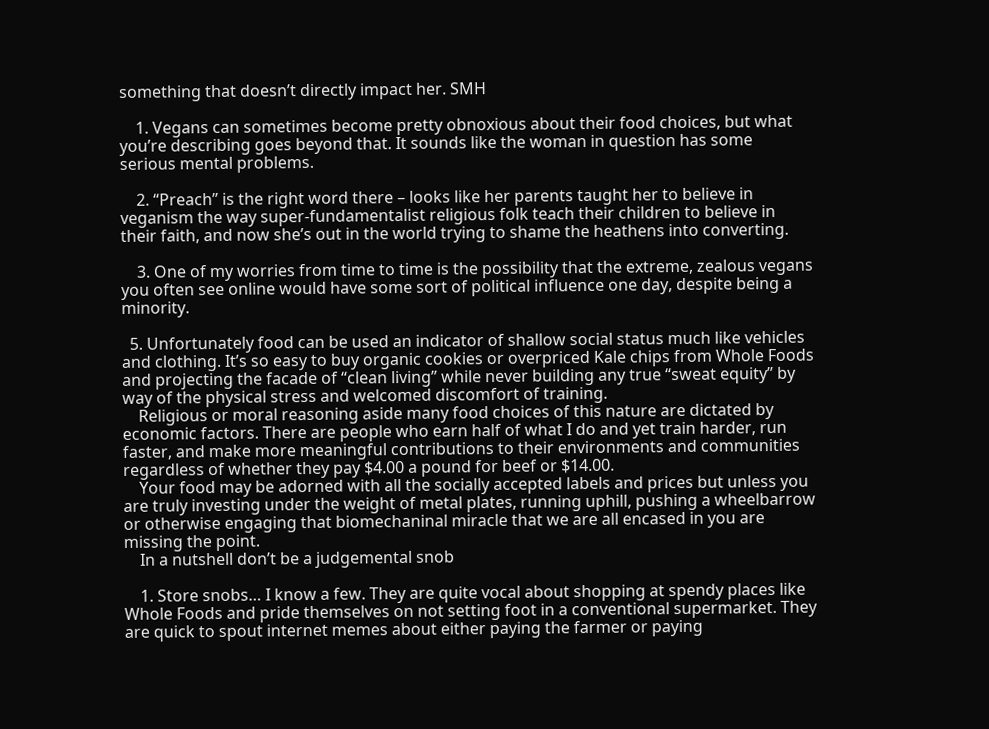something that doesn’t directly impact her. SMH

    1. Vegans can sometimes become pretty obnoxious about their food choices, but what you’re describing goes beyond that. It sounds like the woman in question has some serious mental problems.

    2. “Preach” is the right word there – looks like her parents taught her to believe in veganism the way super-fundamentalist religious folk teach their children to believe in their faith, and now she’s out in the world trying to shame the heathens into converting.

    3. One of my worries from time to time is the possibility that the extreme, zealous vegans you often see online would have some sort of political influence one day, despite being a minority.

  5. Unfortunately food can be used an indicator of shallow social status much like vehicles and clothing. It’s so easy to buy organic cookies or overpriced Kale chips from Whole Foods and projecting the facade of “clean living” while never building any true “sweat equity” by way of the physical stress and welcomed discomfort of training.
    Religious or moral reasoning aside many food choices of this nature are dictated by economic factors. There are people who earn half of what I do and yet train harder, run faster, and make more meaningful contributions to their environments and communities regardless of whether they pay $4.00 a pound for beef or $14.00.
    Your food may be adorned with all the socially accepted labels and prices but unless you are truly investing under the weight of metal plates, running uphill, pushing a wheelbarrow or otherwise engaging that biomechaninal miracle that we are all encased in you are missing the point.
    In a nutshell don’t be a judgemental snob

    1. Store snobs… I know a few. They are quite vocal about shopping at spendy places like Whole Foods and pride themselves on not setting foot in a conventional supermarket. They are quick to spout internet memes about either paying the farmer or paying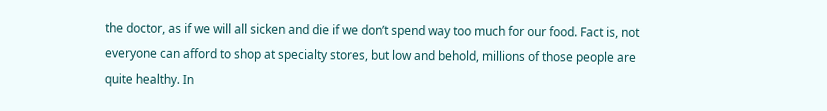the doctor, as if we will all sicken and die if we don’t spend way too much for our food. Fact is, not everyone can afford to shop at specialty stores, but low and behold, millions of those people are quite healthy. In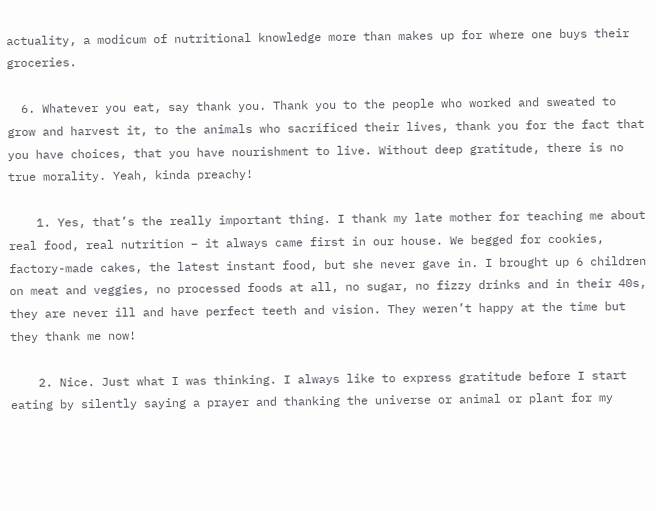actuality, a modicum of nutritional knowledge more than makes up for where one buys their groceries.

  6. Whatever you eat, say thank you. Thank you to the people who worked and sweated to grow and harvest it, to the animals who sacrificed their lives, thank you for the fact that you have choices, that you have nourishment to live. Without deep gratitude, there is no true morality. Yeah, kinda preachy!

    1. Yes, that’s the really important thing. I thank my late mother for teaching me about real food, real nutrition – it always came first in our house. We begged for cookies, factory-made cakes, the latest instant food, but she never gave in. I brought up 6 children on meat and veggies, no processed foods at all, no sugar, no fizzy drinks and in their 40s, they are never ill and have perfect teeth and vision. They weren’t happy at the time but they thank me now!

    2. Nice. Just what I was thinking. I always like to express gratitude before I start eating by silently saying a prayer and thanking the universe or animal or plant for my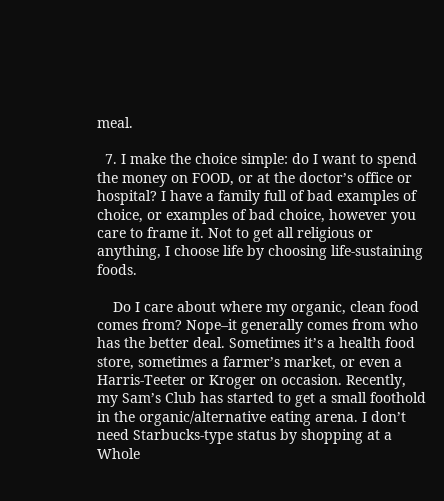meal.

  7. I make the choice simple: do I want to spend the money on FOOD, or at the doctor’s office or hospital? I have a family full of bad examples of choice, or examples of bad choice, however you care to frame it. Not to get all religious or anything, I choose life by choosing life-sustaining foods.

    Do I care about where my organic, clean food comes from? Nope–it generally comes from who has the better deal. Sometimes it’s a health food store, sometimes a farmer’s market, or even a Harris-Teeter or Kroger on occasion. Recently, my Sam’s Club has started to get a small foothold in the organic/alternative eating arena. I don’t need Starbucks-type status by shopping at a Whole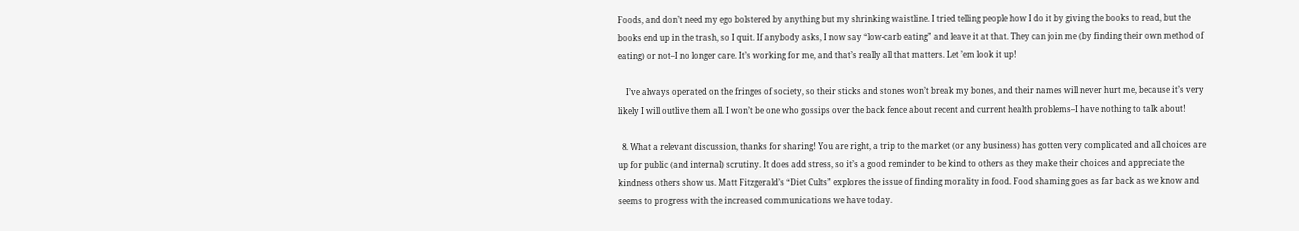Foods, and don’t need my ego bolstered by anything but my shrinking waistline. I tried telling people how I do it by giving the books to read, but the books end up in the trash, so I quit. If anybody asks, I now say “low-carb eating” and leave it at that. They can join me (by finding their own method of eating) or not–I no longer care. It’s working for me, and that’s really all that matters. Let ’em look it up!

    I’ve always operated on the fringes of society, so their sticks and stones won’t break my bones, and their names will never hurt me, because it’s very likely I will outlive them all. I won’t be one who gossips over the back fence about recent and current health problems–I have nothing to talk about!

  8. What a relevant discussion, thanks for sharing! You are right, a trip to the market (or any business) has gotten very complicated and all choices are up for public (and internal) scrutiny. It does add stress, so it’s a good reminder to be kind to others as they make their choices and appreciate the kindness others show us. Matt Fitzgerald’s “Diet Cults” explores the issue of finding morality in food. Food shaming goes as far back as we know and seems to progress with the increased communications we have today.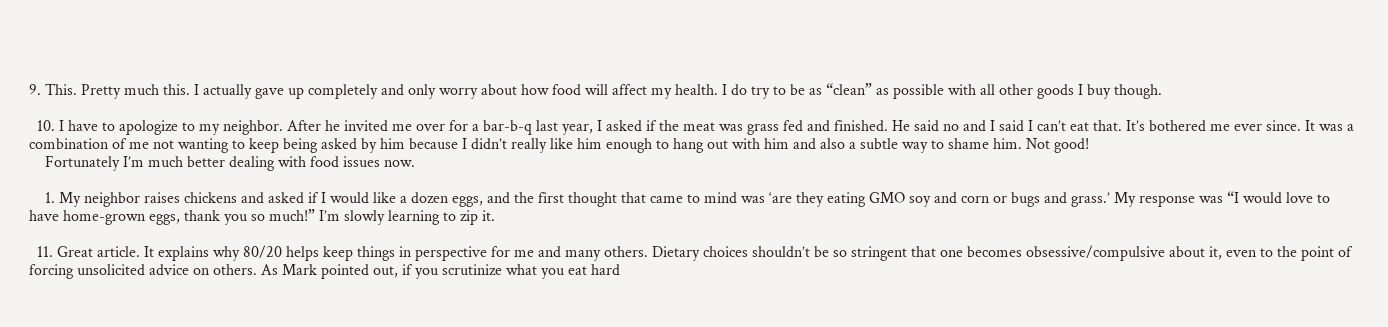9. This. Pretty much this. I actually gave up completely and only worry about how food will affect my health. I do try to be as “clean” as possible with all other goods I buy though.

  10. I have to apologize to my neighbor. After he invited me over for a bar-b-q last year, I asked if the meat was grass fed and finished. He said no and I said I can’t eat that. It’s bothered me ever since. It was a combination of me not wanting to keep being asked by him because I didn’t really like him enough to hang out with him and also a subtle way to shame him. Not good!
    Fortunately I’m much better dealing with food issues now.

    1. My neighbor raises chickens and asked if I would like a dozen eggs, and the first thought that came to mind was ‘are they eating GMO soy and corn or bugs and grass.’ My response was “I would love to have home-grown eggs, thank you so much!” I’m slowly learning to zip it.

  11. Great article. It explains why 80/20 helps keep things in perspective for me and many others. Dietary choices shouldn’t be so stringent that one becomes obsessive/compulsive about it, even to the point of forcing unsolicited advice on others. As Mark pointed out, if you scrutinize what you eat hard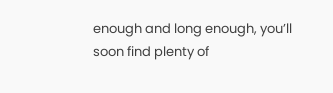enough and long enough, you’ll soon find plenty of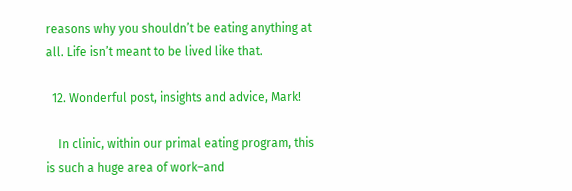reasons why you shouldn’t be eating anything at all. Life isn’t meant to be lived like that.

  12. Wonderful post, insights and advice, Mark!

    In clinic, within our primal eating program, this is such a huge area of work–and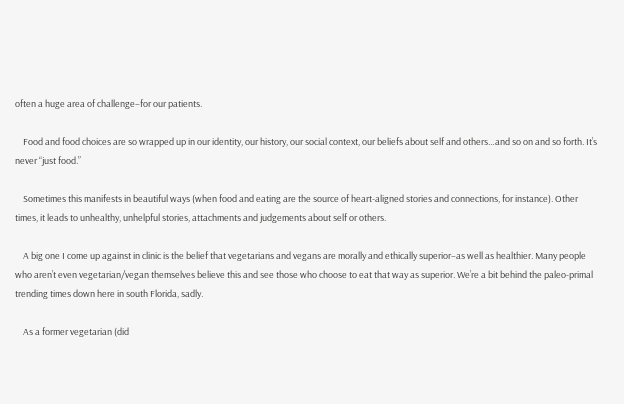often a huge area of challenge–for our patients.

    Food and food choices are so wrapped up in our identity, our history, our social context, our beliefs about self and others…and so on and so forth. It’s never “just food.”

    Sometimes this manifests in beautiful ways (when food and eating are the source of heart-aligned stories and connections, for instance). Other times, it leads to unhealthy, unhelpful stories, attachments and judgements about self or others.

    A big one I come up against in clinic is the belief that vegetarians and vegans are morally and ethically superior–as well as healthier. Many people who aren’t even vegetarian/vegan themselves believe this and see those who choose to eat that way as superior. We’re a bit behind the paleo-primal trending times down here in south Florida, sadly.

    As a former vegetarian (did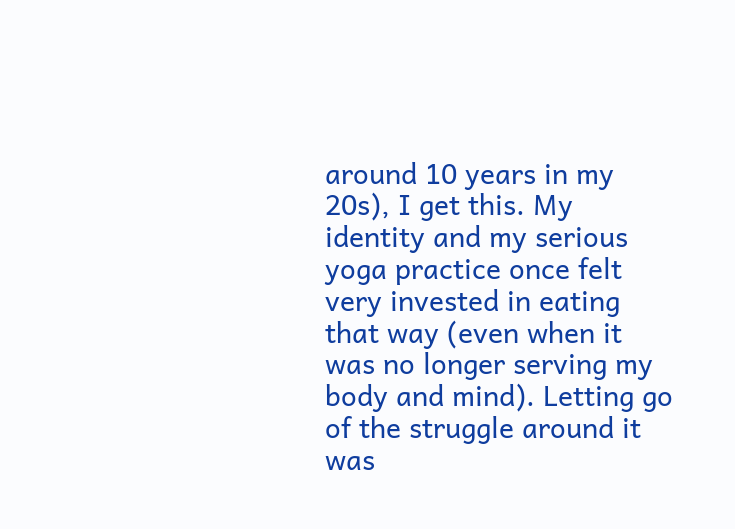around 10 years in my 20s), I get this. My identity and my serious yoga practice once felt very invested in eating that way (even when it was no longer serving my body and mind). Letting go of the struggle around it was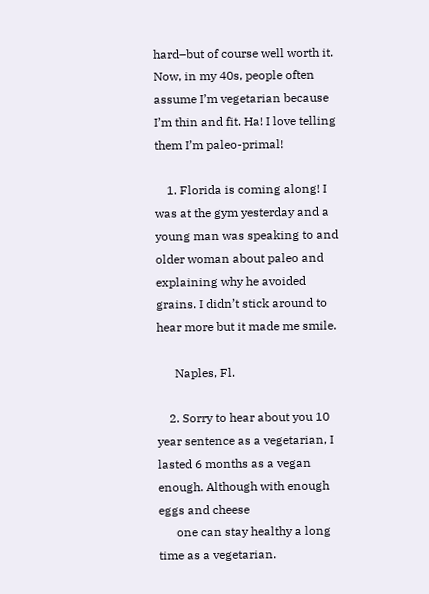hard–but of course well worth it. Now, in my 40s, people often assume I’m vegetarian because I’m thin and fit. Ha! I love telling them I’m paleo-primal!

    1. Florida is coming along! I was at the gym yesterday and a young man was speaking to and older woman about paleo and explaining why he avoided grains. I didn’t stick around to hear more but it made me smile.

      Naples, Fl.

    2. Sorry to hear about you 10 year sentence as a vegetarian, I lasted 6 months as a vegan enough. Although with enough eggs and cheese
      one can stay healthy a long time as a vegetarian.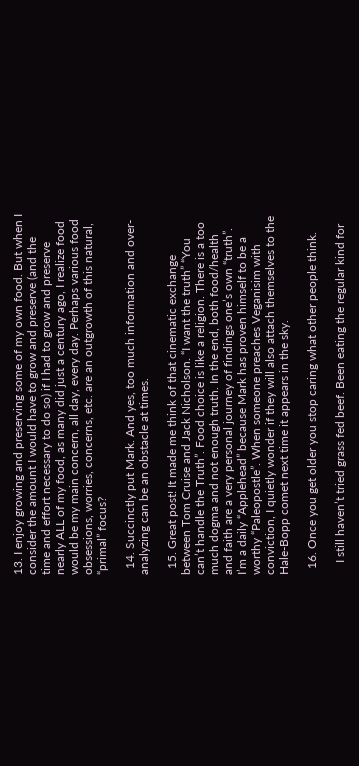13. I enjoy growing and preserving some of my own food. But when I consider the amount I would have to grow and preserve (and the time and effort necessary to do so) if I had to grow and preserve nearly ALL of my food, as many did just a century ago, I realize food would be my main concern, all day, every day. Perhaps various food obsessions, worries, concerns, etc. are an outgrowth of this natural, “primal” focus?

  14. Succinctly put Mark. And yes, too much information and over-analyzing can be an obstacle at times.

  15. Great post! It made me think of that cinematic exchange between Tom Cruise and Jack Nicholson. “I want the truth” “You can’t handle the Truth”. Food choice is like a religion. There is a too much dogma and not enough truth. In the end, both food/health and faith are a very personal journey of findings one’s own “truth”. I’m a daily “Applehead” because Mark has proven himself to be a worthy “Paleopostle”. When someone preaches Veganisim with conviction, I quietly wonder if they will also attach themselves to the Hale-Bopp comet next time it appears in the sky.

  16. Once you get older you stop caring what other people think.

    I still haven’t tried grass fed beef. Been eating the regular kind for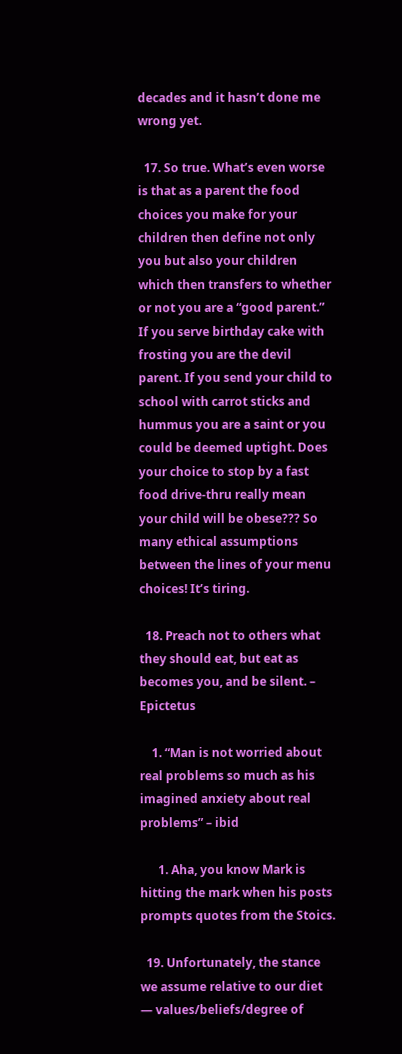decades and it hasn’t done me wrong yet.

  17. So true. What’s even worse is that as a parent the food choices you make for your children then define not only you but also your children which then transfers to whether or not you are a “good parent.” If you serve birthday cake with frosting you are the devil parent. If you send your child to school with carrot sticks and hummus you are a saint or you could be deemed uptight. Does your choice to stop by a fast food drive-thru really mean your child will be obese??? So many ethical assumptions between the lines of your menu choices! It’s tiring.

  18. Preach not to others what they should eat, but eat as becomes you, and be silent. – Epictetus

    1. “Man is not worried about real problems so much as his imagined anxiety about real problems” – ibid

      1. Aha, you know Mark is hitting the mark when his posts prompts quotes from the Stoics.

  19. Unfortunately, the stance we assume relative to our diet — values/beliefs/degree of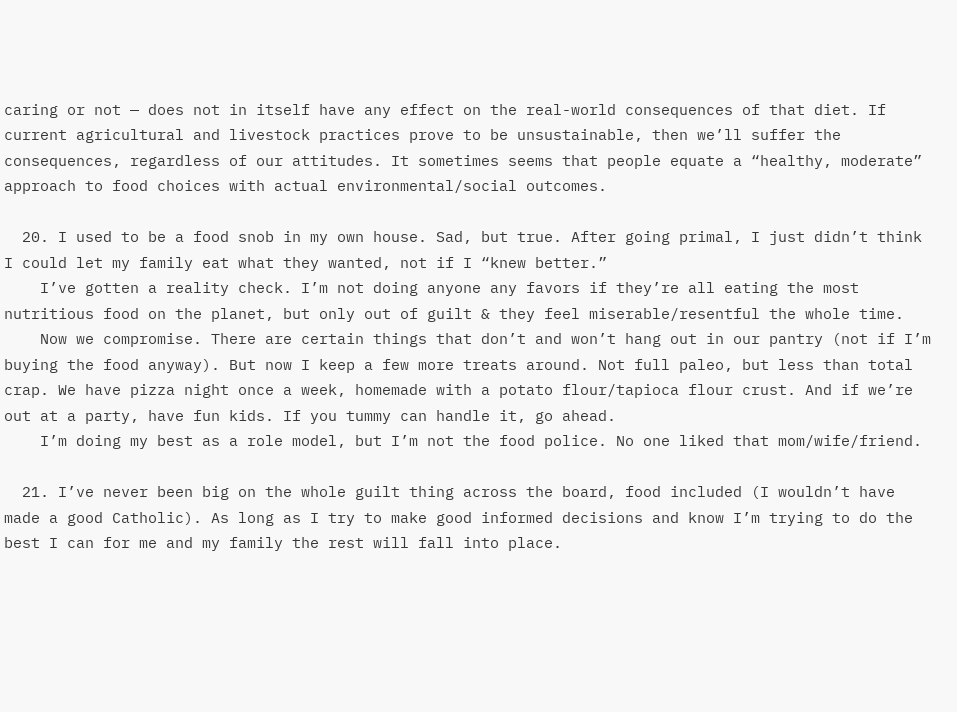caring or not — does not in itself have any effect on the real-world consequences of that diet. If current agricultural and livestock practices prove to be unsustainable, then we’ll suffer the consequences, regardless of our attitudes. It sometimes seems that people equate a “healthy, moderate” approach to food choices with actual environmental/social outcomes.

  20. I used to be a food snob in my own house. Sad, but true. After going primal, I just didn’t think I could let my family eat what they wanted, not if I “knew better.”
    I’ve gotten a reality check. I’m not doing anyone any favors if they’re all eating the most nutritious food on the planet, but only out of guilt & they feel miserable/resentful the whole time.
    Now we compromise. There are certain things that don’t and won’t hang out in our pantry (not if I’m buying the food anyway). But now I keep a few more treats around. Not full paleo, but less than total crap. We have pizza night once a week, homemade with a potato flour/tapioca flour crust. And if we’re out at a party, have fun kids. If you tummy can handle it, go ahead.
    I’m doing my best as a role model, but I’m not the food police. No one liked that mom/wife/friend.

  21. I’ve never been big on the whole guilt thing across the board, food included (I wouldn’t have made a good Catholic). As long as I try to make good informed decisions and know I’m trying to do the best I can for me and my family the rest will fall into place.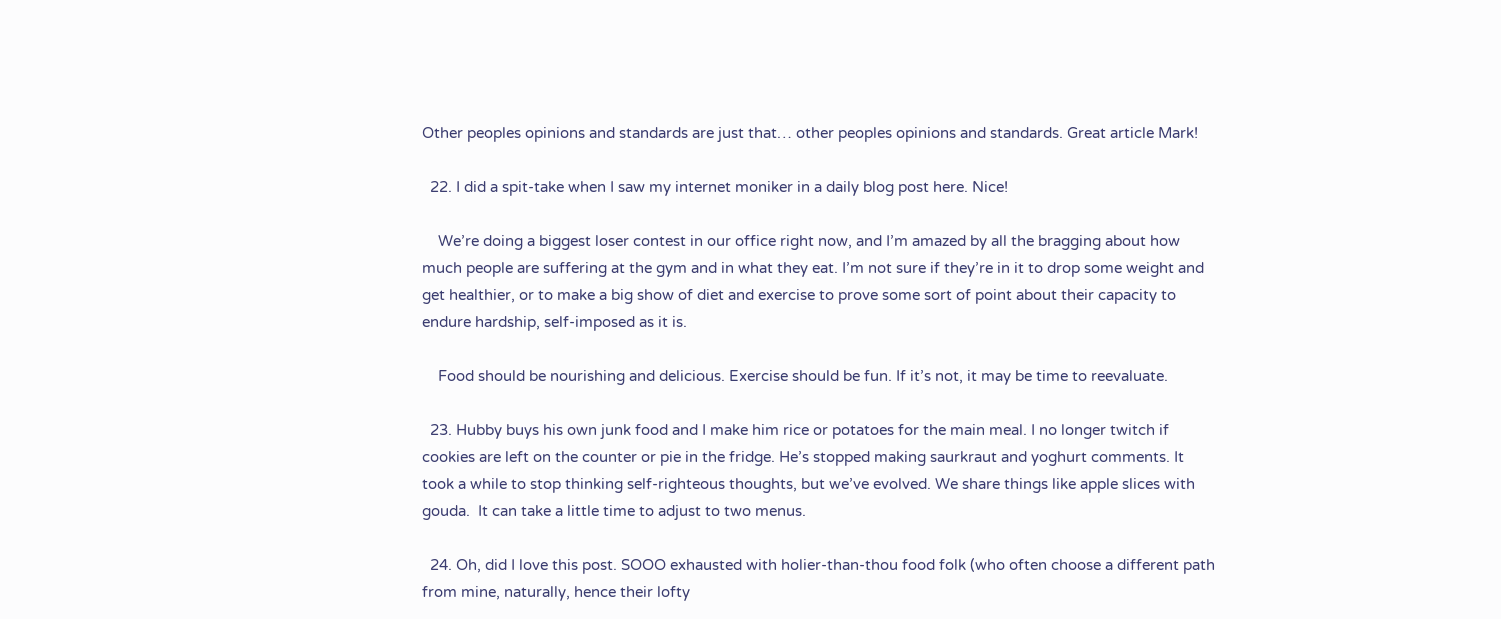Other peoples opinions and standards are just that… other peoples opinions and standards. Great article Mark!

  22. I did a spit-take when I saw my internet moniker in a daily blog post here. Nice!

    We’re doing a biggest loser contest in our office right now, and I’m amazed by all the bragging about how much people are suffering at the gym and in what they eat. I’m not sure if they’re in it to drop some weight and get healthier, or to make a big show of diet and exercise to prove some sort of point about their capacity to endure hardship, self-imposed as it is.

    Food should be nourishing and delicious. Exercise should be fun. If it’s not, it may be time to reevaluate.

  23. Hubby buys his own junk food and I make him rice or potatoes for the main meal. I no longer twitch if cookies are left on the counter or pie in the fridge. He’s stopped making saurkraut and yoghurt comments. It took a while to stop thinking self-righteous thoughts, but we’ve evolved. We share things like apple slices with gouda.  It can take a little time to adjust to two menus.

  24. Oh, did I love this post. SOOO exhausted with holier-than-thou food folk (who often choose a different path from mine, naturally, hence their lofty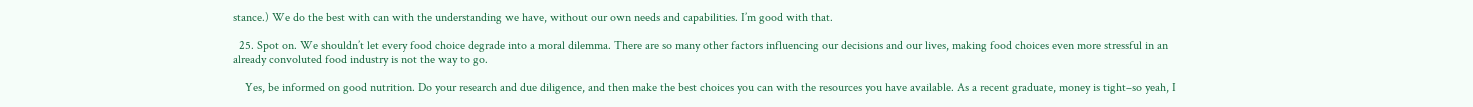stance.) We do the best with can with the understanding we have, without our own needs and capabilities. I’m good with that.

  25. Spot on. We shouldn’t let every food choice degrade into a moral dilemma. There are so many other factors influencing our decisions and our lives, making food choices even more stressful in an already convoluted food industry is not the way to go.

    Yes, be informed on good nutrition. Do your research and due diligence, and then make the best choices you can with the resources you have available. As a recent graduate, money is tight–so yeah, I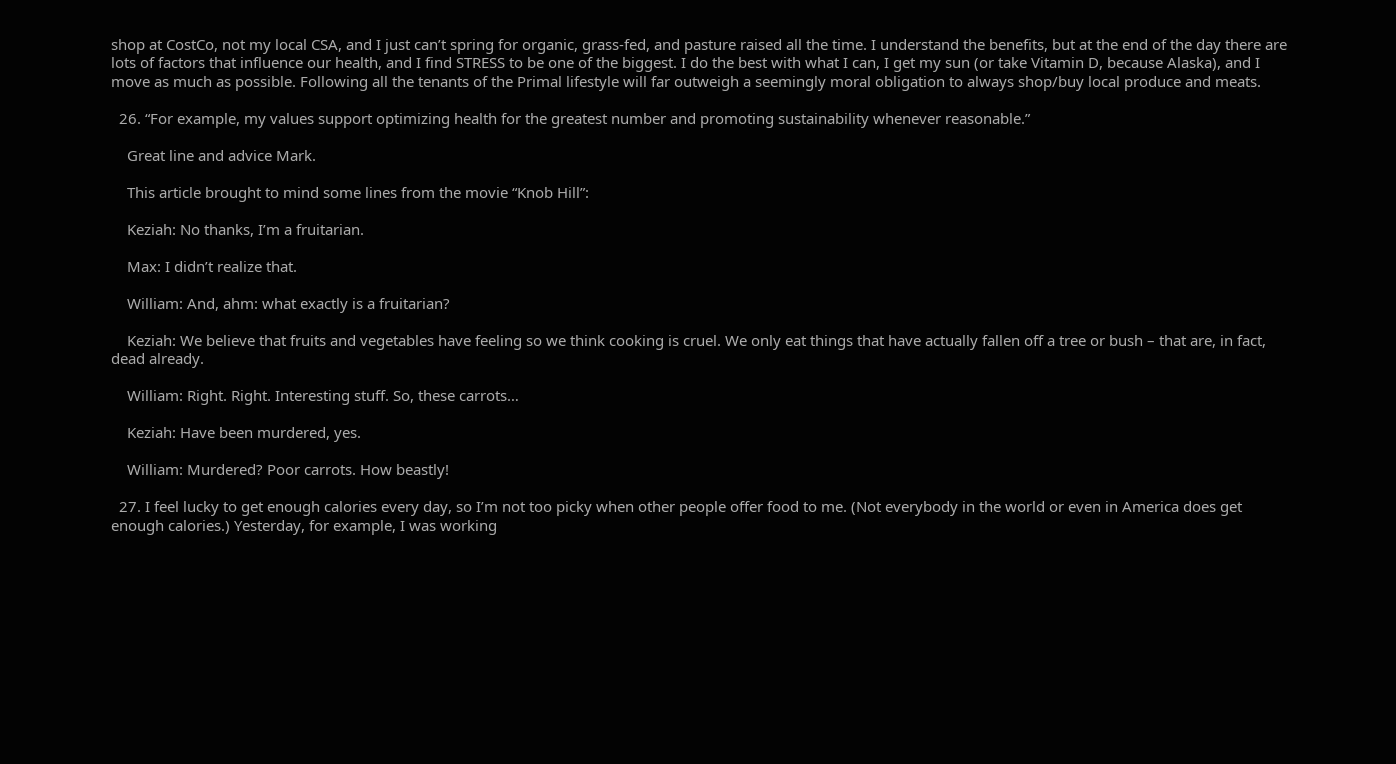shop at CostCo, not my local CSA, and I just can’t spring for organic, grass-fed, and pasture raised all the time. I understand the benefits, but at the end of the day there are lots of factors that influence our health, and I find STRESS to be one of the biggest. I do the best with what I can, I get my sun (or take Vitamin D, because Alaska), and I move as much as possible. Following all the tenants of the Primal lifestyle will far outweigh a seemingly moral obligation to always shop/buy local produce and meats.

  26. “For example, my values support optimizing health for the greatest number and promoting sustainability whenever reasonable.”

    Great line and advice Mark.

    This article brought to mind some lines from the movie “Knob Hill”:

    Keziah: No thanks, I’m a fruitarian.

    Max: I didn’t realize that.

    William: And, ahm: what exactly is a fruitarian?

    Keziah: We believe that fruits and vegetables have feeling so we think cooking is cruel. We only eat things that have actually fallen off a tree or bush – that are, in fact, dead already.

    William: Right. Right. Interesting stuff. So, these carrots…

    Keziah: Have been murdered, yes.

    William: Murdered? Poor carrots. How beastly!

  27. I feel lucky to get enough calories every day, so I’m not too picky when other people offer food to me. (Not everybody in the world or even in America does get enough calories.) Yesterday, for example, I was working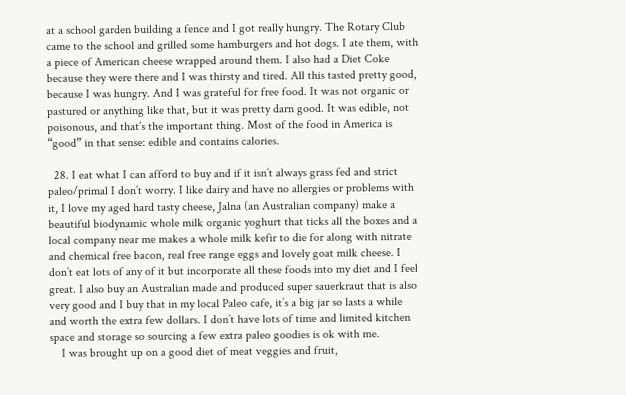at a school garden building a fence and I got really hungry. The Rotary Club came to the school and grilled some hamburgers and hot dogs. I ate them, with a piece of American cheese wrapped around them. I also had a Diet Coke because they were there and I was thirsty and tired. All this tasted pretty good, because I was hungry. And I was grateful for free food. It was not organic or pastured or anything like that, but it was pretty darn good. It was edible, not poisonous, and that’s the important thing. Most of the food in America is “good” in that sense: edible and contains calories.

  28. I eat what I can afford to buy and if it isn’t always grass fed and strict paleo/primal I don’t worry. I like dairy and have no allergies or problems with it, I love my aged hard tasty cheese, Jalna (an Australian company) make a beautiful biodynamic whole milk organic yoghurt that ticks all the boxes and a local company near me makes a whole milk kefir to die for along with nitrate and chemical free bacon, real free range eggs and lovely goat milk cheese. I don’t eat lots of any of it but incorporate all these foods into my diet and I feel great. I also buy an Australian made and produced super sauerkraut that is also very good and I buy that in my local Paleo cafe, it’s a big jar so lasts a while and worth the extra few dollars. I don’t have lots of time and limited kitchen space and storage so sourcing a few extra paleo goodies is ok with me.
    I was brought up on a good diet of meat veggies and fruit,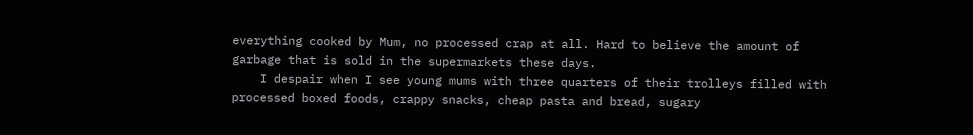everything cooked by Mum, no processed crap at all. Hard to believe the amount of garbage that is sold in the supermarkets these days.
    I despair when I see young mums with three quarters of their trolleys filled with processed boxed foods, crappy snacks, cheap pasta and bread, sugary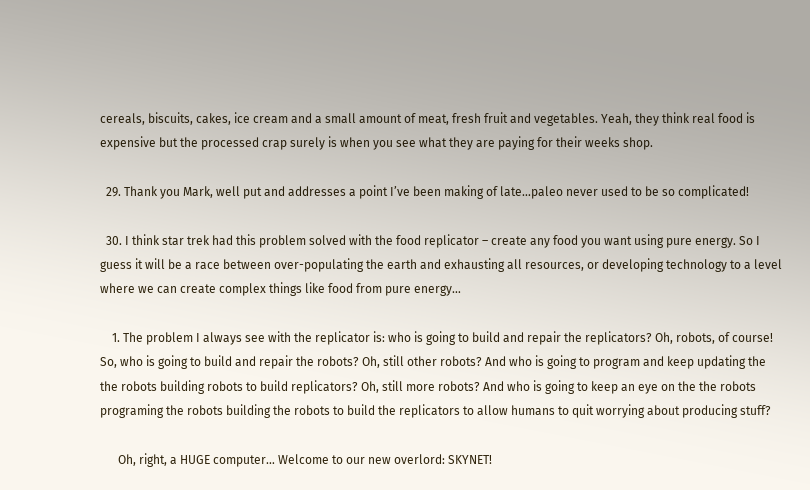cereals, biscuits, cakes, ice cream and a small amount of meat, fresh fruit and vegetables. Yeah, they think real food is expensive but the processed crap surely is when you see what they are paying for their weeks shop.

  29. Thank you Mark, well put and addresses a point I’ve been making of late…paleo never used to be so complicated!

  30. I think star trek had this problem solved with the food replicator – create any food you want using pure energy. So I guess it will be a race between over-populating the earth and exhausting all resources, or developing technology to a level where we can create complex things like food from pure energy…

    1. The problem I always see with the replicator is: who is going to build and repair the replicators? Oh, robots, of course! So, who is going to build and repair the robots? Oh, still other robots? And who is going to program and keep updating the the robots building robots to build replicators? Oh, still more robots? And who is going to keep an eye on the the robots programing the robots building the robots to build the replicators to allow humans to quit worrying about producing stuff?

      Oh, right, a HUGE computer… Welcome to our new overlord: SKYNET!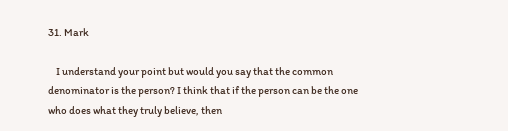31. Mark

    I understand your point but would you say that the common denominator is the person? I think that if the person can be the one who does what they truly believe, then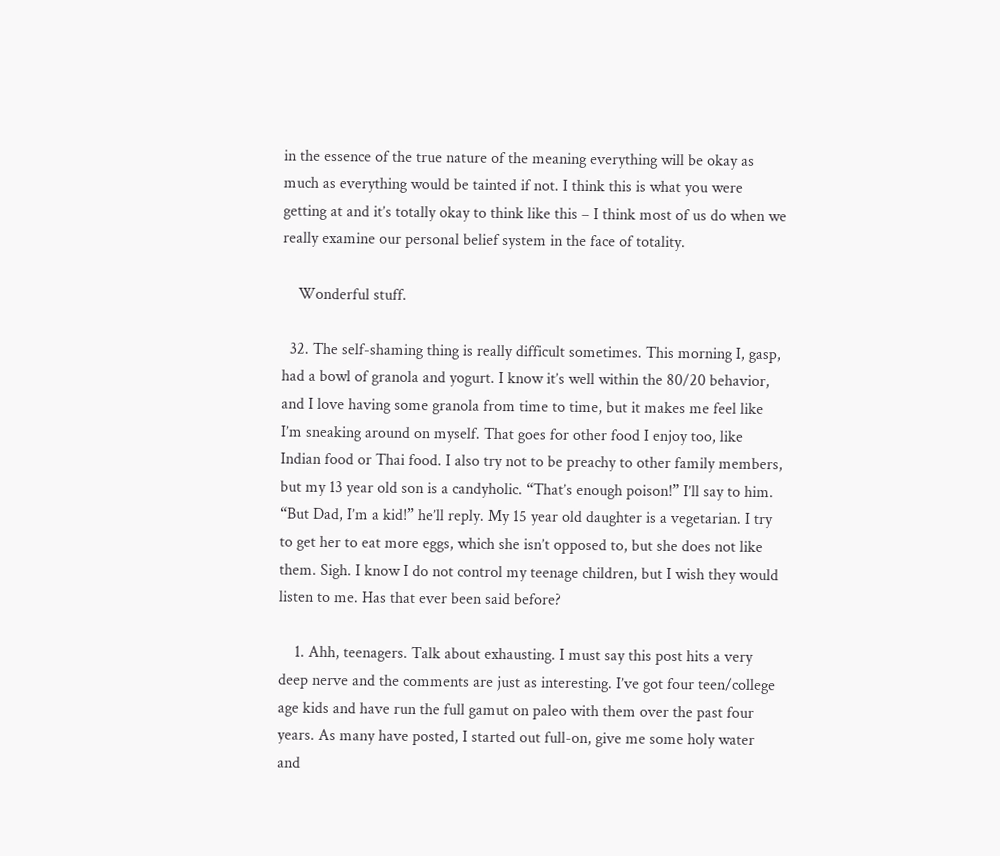in the essence of the true nature of the meaning everything will be okay as much as everything would be tainted if not. I think this is what you were getting at and it’s totally okay to think like this – I think most of us do when we really examine our personal belief system in the face of totality.

    Wonderful stuff.

  32. The self-shaming thing is really difficult sometimes. This morning I, gasp, had a bowl of granola and yogurt. I know it’s well within the 80/20 behavior, and I love having some granola from time to time, but it makes me feel like I’m sneaking around on myself. That goes for other food I enjoy too, like Indian food or Thai food. I also try not to be preachy to other family members, but my 13 year old son is a candyholic. “That’s enough poison!” I’ll say to him. “But Dad, I’m a kid!” he’ll reply. My 15 year old daughter is a vegetarian. I try to get her to eat more eggs, which she isn’t opposed to, but she does not like them. Sigh. I know I do not control my teenage children, but I wish they would listen to me. Has that ever been said before?

    1. Ahh, teenagers. Talk about exhausting. I must say this post hits a very deep nerve and the comments are just as interesting. I’ve got four teen/college age kids and have run the full gamut on paleo with them over the past four years. As many have posted, I started out full-on, give me some holy water and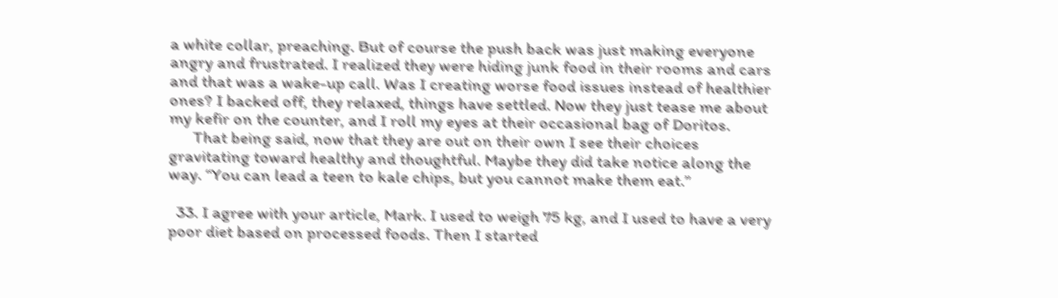a white collar, preaching. But of course the push back was just making everyone angry and frustrated. I realized they were hiding junk food in their rooms and cars and that was a wake-up call. Was I creating worse food issues instead of healthier ones? I backed off, they relaxed, things have settled. Now they just tease me about my kefir on the counter, and I roll my eyes at their occasional bag of Doritos.
      That being said, now that they are out on their own I see their choices gravitating toward healthy and thoughtful. Maybe they did take notice along the way. “You can lead a teen to kale chips, but you cannot make them eat.”

  33. I agree with your article, Mark. I used to weigh 75 kg, and I used to have a very poor diet based on processed foods. Then I started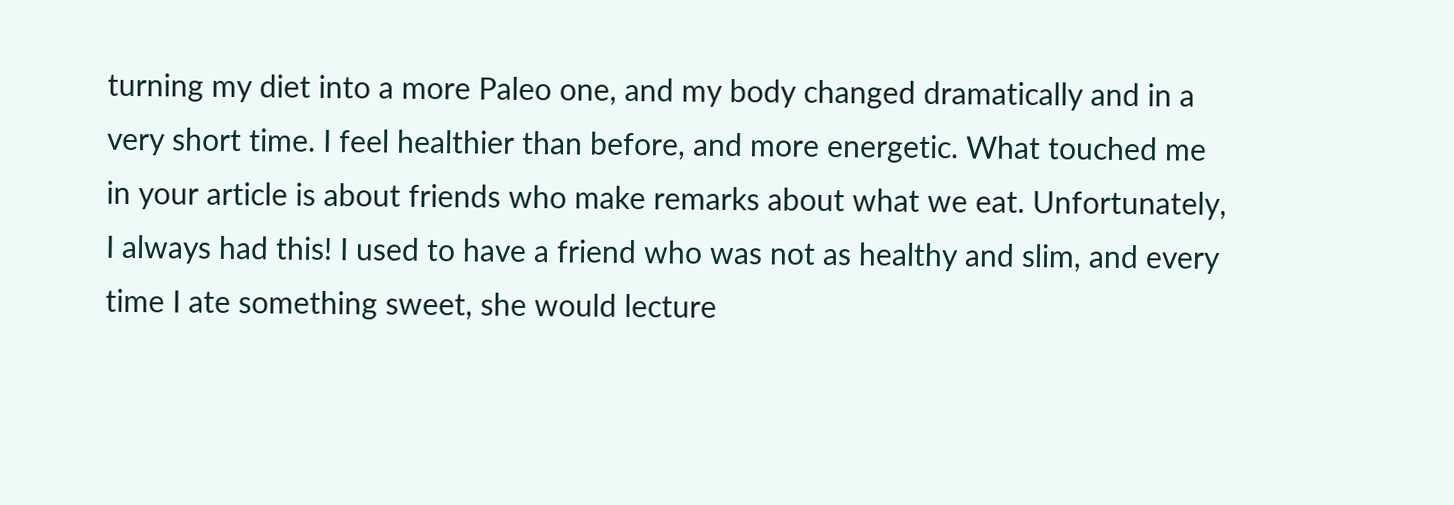turning my diet into a more Paleo one, and my body changed dramatically and in a very short time. I feel healthier than before, and more energetic. What touched me in your article is about friends who make remarks about what we eat. Unfortunately, I always had this! I used to have a friend who was not as healthy and slim, and every time I ate something sweet, she would lecture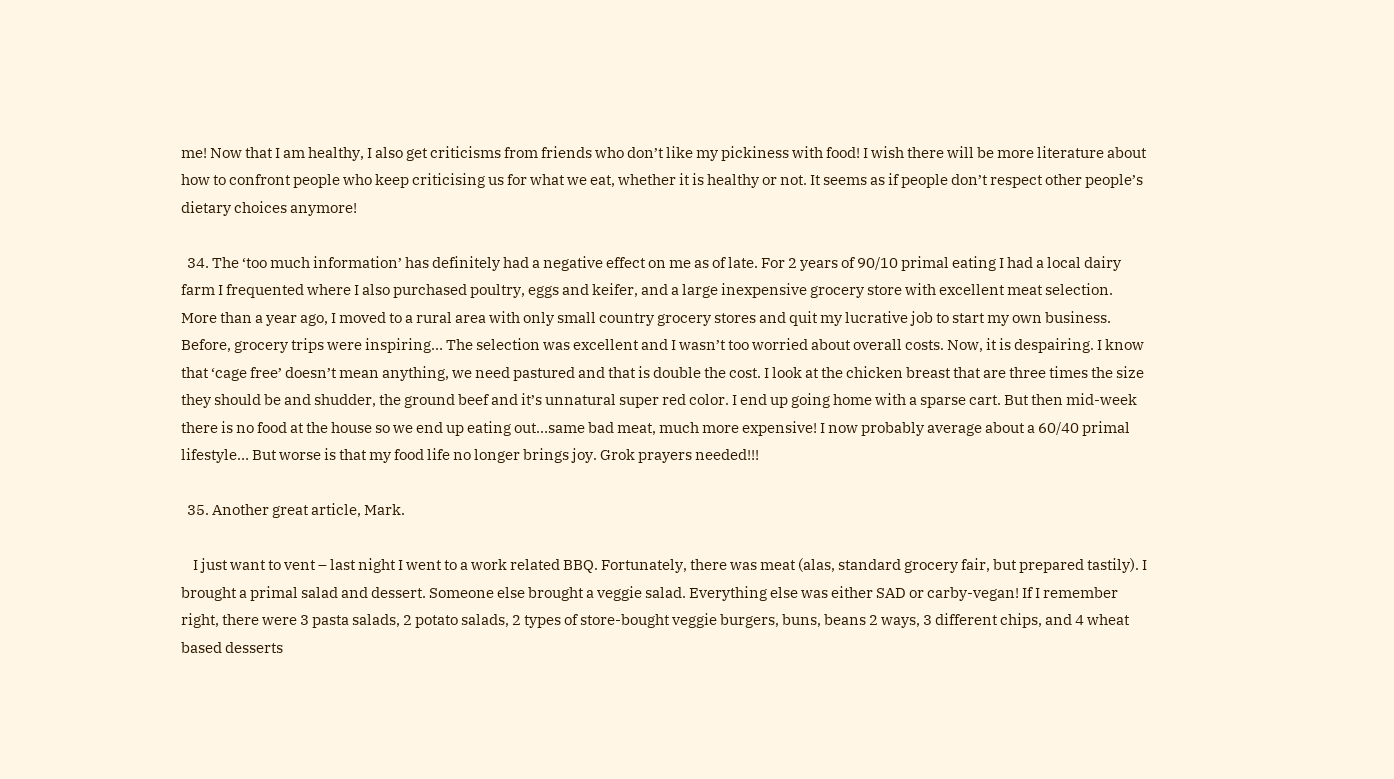me! Now that I am healthy, I also get criticisms from friends who don’t like my pickiness with food! I wish there will be more literature about how to confront people who keep criticising us for what we eat, whether it is healthy or not. It seems as if people don’t respect other people’s dietary choices anymore!

  34. The ‘too much information’ has definitely had a negative effect on me as of late. For 2 years of 90/10 primal eating I had a local dairy farm I frequented where I also purchased poultry, eggs and keifer, and a large inexpensive grocery store with excellent meat selection. More than a year ago, I moved to a rural area with only small country grocery stores and quit my lucrative job to start my own business. Before, grocery trips were inspiring… The selection was excellent and I wasn’t too worried about overall costs. Now, it is despairing. I know that ‘cage free’ doesn’t mean anything, we need pastured and that is double the cost. I look at the chicken breast that are three times the size they should be and shudder, the ground beef and it’s unnatural super red color. I end up going home with a sparse cart. But then mid-week there is no food at the house so we end up eating out…same bad meat, much more expensive! I now probably average about a 60/40 primal lifestyle… But worse is that my food life no longer brings joy. Grok prayers needed!!!

  35. Another great article, Mark.

    I just want to vent – last night I went to a work related BBQ. Fortunately, there was meat (alas, standard grocery fair, but prepared tastily). I brought a primal salad and dessert. Someone else brought a veggie salad. Everything else was either SAD or carby-vegan! If I remember right, there were 3 pasta salads, 2 potato salads, 2 types of store-bought veggie burgers, buns, beans 2 ways, 3 different chips, and 4 wheat based desserts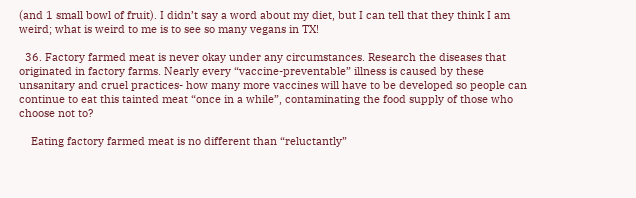(and 1 small bowl of fruit). I didn’t say a word about my diet, but I can tell that they think I am weird; what is weird to me is to see so many vegans in TX!

  36. Factory farmed meat is never okay under any circumstances. Research the diseases that originated in factory farms. Nearly every “vaccine-preventable” illness is caused by these unsanitary and cruel practices- how many more vaccines will have to be developed so people can continue to eat this tainted meat “once in a while”, contaminating the food supply of those who choose not to?

    Eating factory farmed meat is no different than “reluctantly”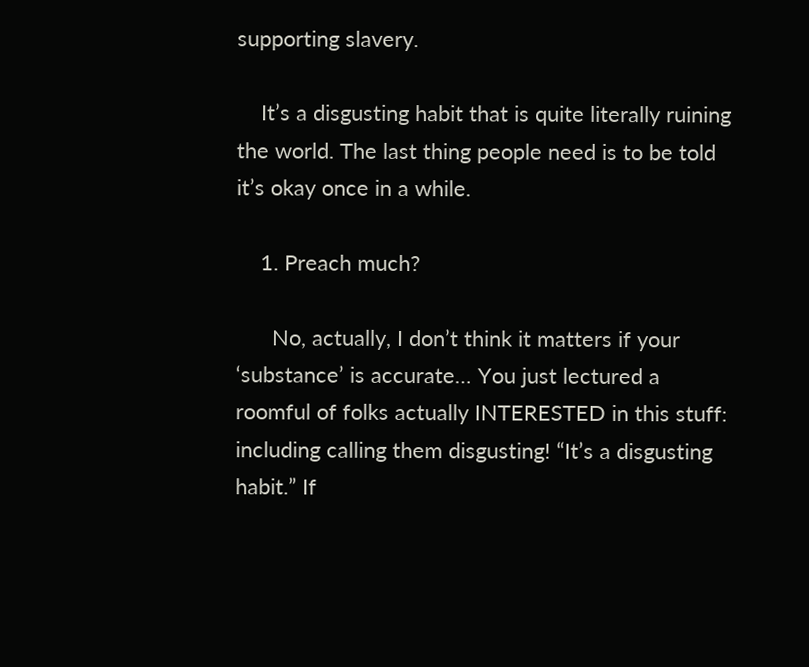supporting slavery.

    It’s a disgusting habit that is quite literally ruining the world. The last thing people need is to be told it’s okay once in a while.

    1. Preach much?

      No, actually, I don’t think it matters if your ‘substance’ is accurate… You just lectured a roomful of folks actually INTERESTED in this stuff: including calling them disgusting! “It’s a disgusting habit.” If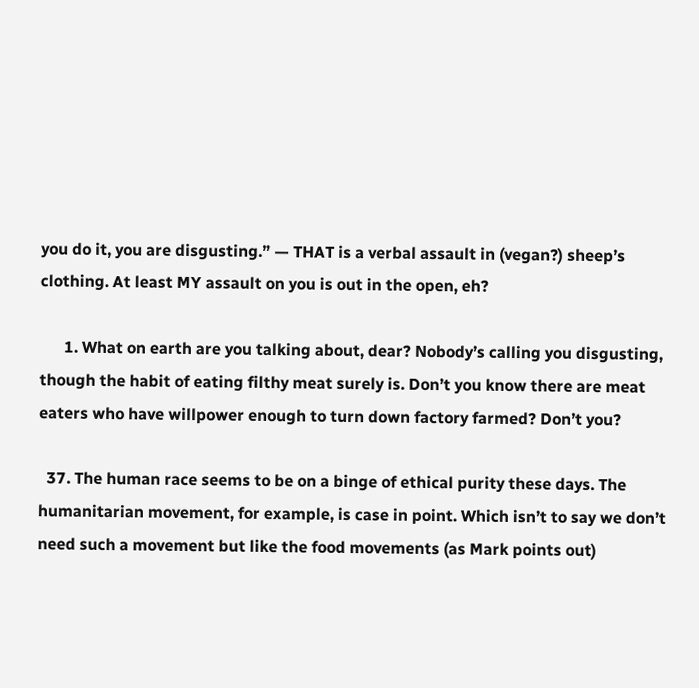you do it, you are disgusting.” — THAT is a verbal assault in (vegan?) sheep’s clothing. At least MY assault on you is out in the open, eh?

      1. What on earth are you talking about, dear? Nobody’s calling you disgusting, though the habit of eating filthy meat surely is. Don’t you know there are meat eaters who have willpower enough to turn down factory farmed? Don’t you?

  37. The human race seems to be on a binge of ethical purity these days. The humanitarian movement, for example, is case in point. Which isn’t to say we don’t need such a movement but like the food movements (as Mark points out)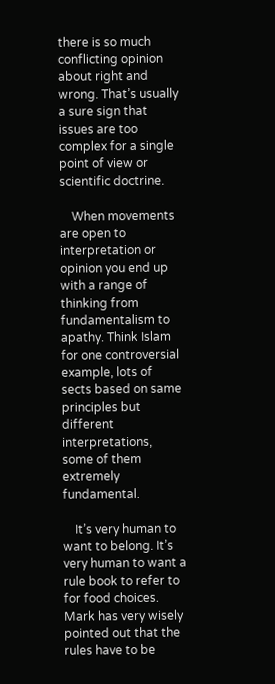there is so much conflicting opinion about right and wrong. That’s usually a sure sign that issues are too complex for a single point of view or scientific doctrine.

    When movements are open to interpretation or opinion you end up with a range of thinking from fundamentalism to apathy. Think Islam for one controversial example, lots of sects based on same principles but different interpretations, some of them extremely fundamental.

    It’s very human to want to belong. It’s very human to want a rule book to refer to for food choices. Mark has very wisely pointed out that the rules have to be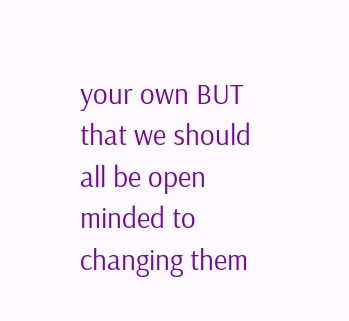your own BUT that we should all be open minded to changing them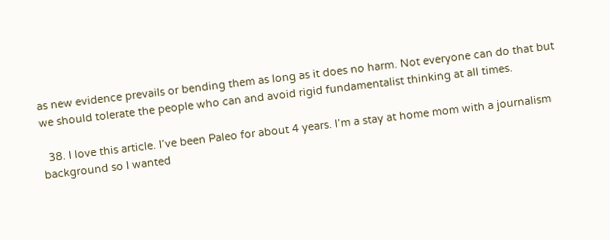as new evidence prevails or bending them as long as it does no harm. Not everyone can do that but we should tolerate the people who can and avoid rigid fundamentalist thinking at all times.

  38. I love this article. I’ve been Paleo for about 4 years. I’m a stay at home mom with a journalism background so I wanted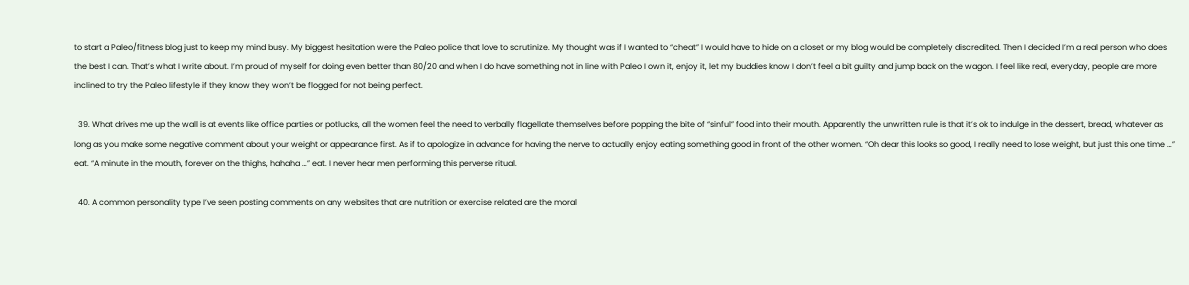to start a Paleo/fitness blog just to keep my mind busy. My biggest hesitation were the Paleo police that love to scrutinize. My thought was if I wanted to “cheat” I would have to hide on a closet or my blog would be completely discredited. Then I decided I’m a real person who does the best I can. That’s what I write about. I’m proud of myself for doing even better than 80/20 and when I do have something not in line with Paleo I own it, enjoy it, let my buddies know I don’t feel a bit guilty and jump back on the wagon. I feel like real, everyday, people are more inclined to try the Paleo lifestyle if they know they won’t be flogged for not being perfect.

  39. What drives me up the wall is at events like office parties or potlucks, all the women feel the need to verbally flagellate themselves before popping the bite of “sinful” food into their mouth. Apparently the unwritten rule is that it’s ok to indulge in the dessert, bread, whatever as long as you make some negative comment about your weight or appearance first. As if to apologize in advance for having the nerve to actually enjoy eating something good in front of the other women. “Oh dear this looks so good, I really need to lose weight, but just this one time …” eat. “A minute in the mouth, forever on the thighs, hahaha …” eat. I never hear men performing this perverse ritual.

  40. A common personality type I’ve seen posting comments on any websites that are nutrition or exercise related are the moral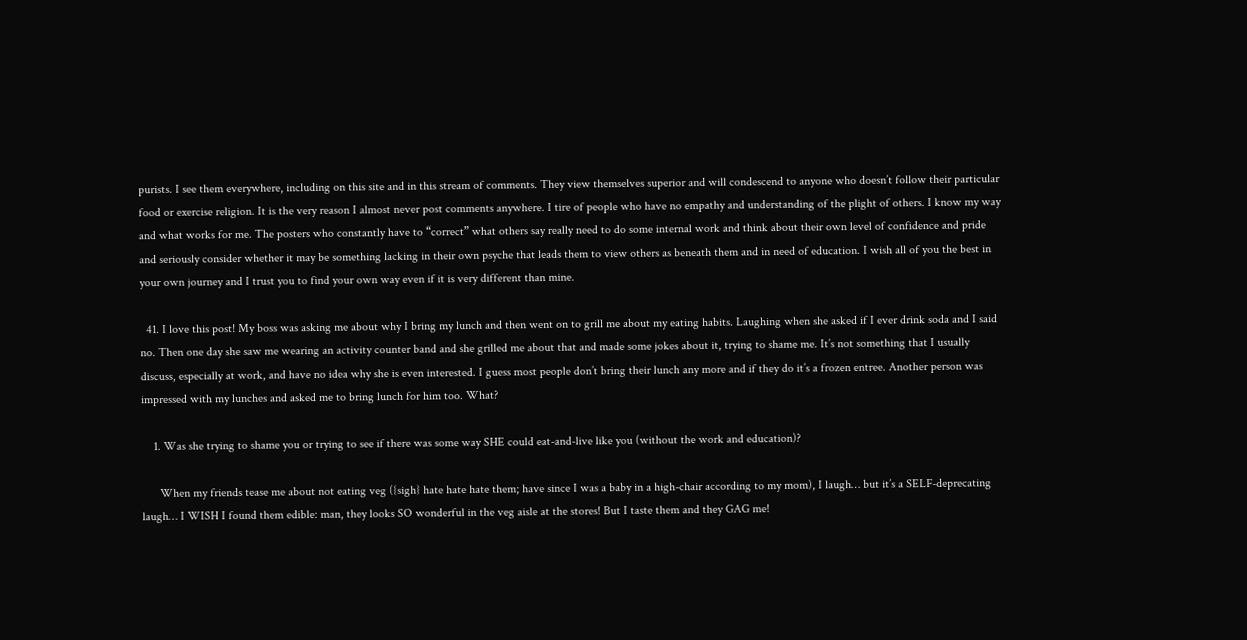purists. I see them everywhere, including on this site and in this stream of comments. They view themselves superior and will condescend to anyone who doesn’t follow their particular food or exercise religion. It is the very reason I almost never post comments anywhere. I tire of people who have no empathy and understanding of the plight of others. I know my way and what works for me. The posters who constantly have to “correct” what others say really need to do some internal work and think about their own level of confidence and pride and seriously consider whether it may be something lacking in their own psyche that leads them to view others as beneath them and in need of education. I wish all of you the best in your own journey and I trust you to find your own way even if it is very different than mine.

  41. I love this post! My boss was asking me about why I bring my lunch and then went on to grill me about my eating habits. Laughing when she asked if I ever drink soda and I said no. Then one day she saw me wearing an activity counter band and she grilled me about that and made some jokes about it, trying to shame me. It’s not something that I usually discuss, especially at work, and have no idea why she is even interested. I guess most people don’t bring their lunch any more and if they do it’s a frozen entree. Another person was impressed with my lunches and asked me to bring lunch for him too. What?

    1. Was she trying to shame you or trying to see if there was some way SHE could eat-and-live like you (without the work and education)?

      When my friends tease me about not eating veg ({sigh} hate hate hate them; have since I was a baby in a high-chair according to my mom), I laugh… but it’s a SELF-deprecating laugh… I WISH I found them edible: man, they looks SO wonderful in the veg aisle at the stores! But I taste them and they GAG me!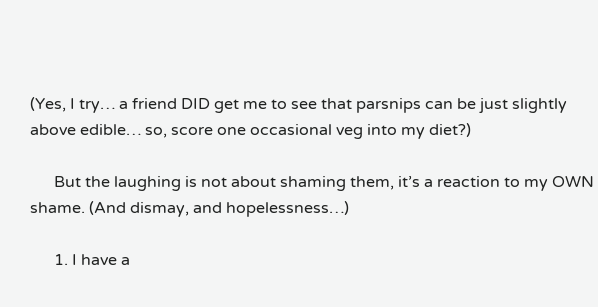(Yes, I try… a friend DID get me to see that parsnips can be just slightly above edible… so, score one occasional veg into my diet?)

      But the laughing is not about shaming them, it’s a reaction to my OWN shame. (And dismay, and hopelessness…)

      1. I have a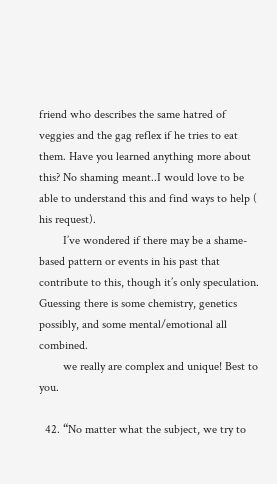friend who describes the same hatred of veggies and the gag reflex if he tries to eat them. Have you learned anything more about this? No shaming meant..I would love to be able to understand this and find ways to help ( his request).
        I’ve wondered if there may be a shame-based pattern or events in his past that contribute to this, though it’s only speculation. Guessing there is some chemistry, genetics possibly, and some mental/emotional all combined.
        we really are complex and unique! Best to you.

  42. “No matter what the subject, we try to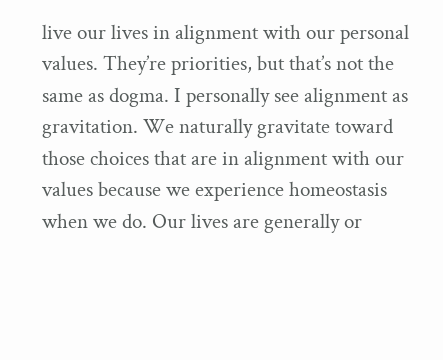live our lives in alignment with our personal values. They’re priorities, but that’s not the same as dogma. I personally see alignment as gravitation. We naturally gravitate toward those choices that are in alignment with our values because we experience homeostasis when we do. Our lives are generally or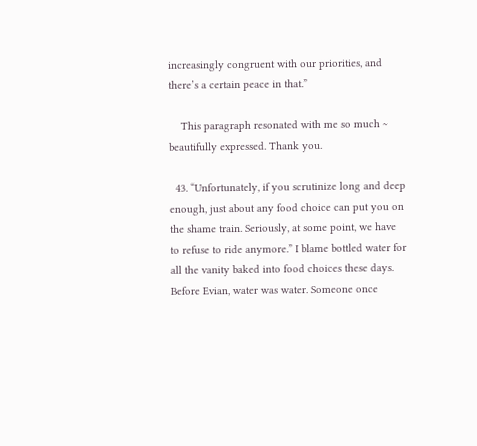increasingly congruent with our priorities, and there’s a certain peace in that.”

    This paragraph resonated with me so much ~ beautifully expressed. Thank you.

  43. “Unfortunately, if you scrutinize long and deep enough, just about any food choice can put you on the shame train. Seriously, at some point, we have to refuse to ride anymore.” I blame bottled water for all the vanity baked into food choices these days. Before Evian, water was water. Someone once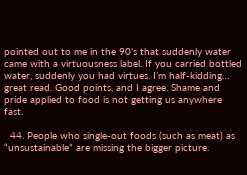pointed out to me in the 90’s that suddenly water came with a virtuousness label. If you carried bottled water, suddenly you had virtues. I’m half-kidding… great read. Good points, and I agree. Shame and pride applied to food is not getting us anywhere fast.

  44. People who single-out foods (such as meat) as “unsustainable” are missing the bigger picture.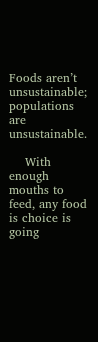Foods aren’t unsustainable; populations are unsustainable.

    With enough mouths to feed, any food is choice is going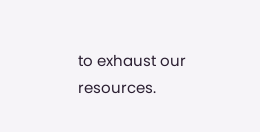to exhaust our resources.